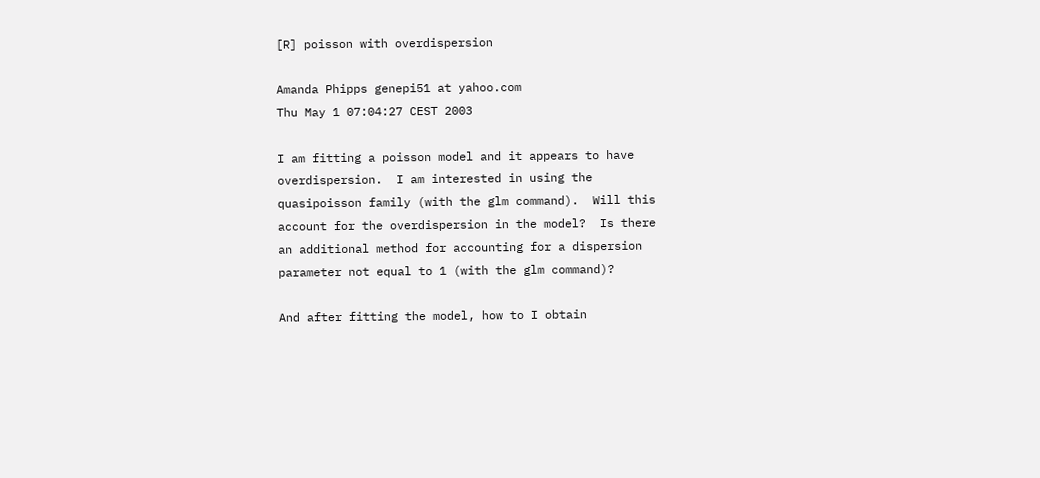[R] poisson with overdispersion

Amanda Phipps genepi51 at yahoo.com
Thu May 1 07:04:27 CEST 2003

I am fitting a poisson model and it appears to have
overdispersion.  I am interested in using the
quasipoisson family (with the glm command).  Will this
account for the overdispersion in the model?  Is there
an additional method for accounting for a dispersion
parameter not equal to 1 (with the glm command)?

And after fitting the model, how to I obtain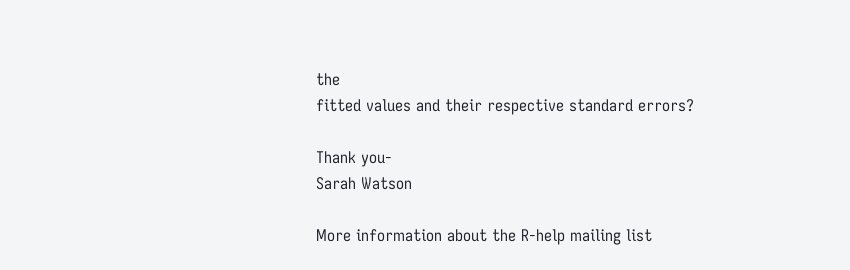the
fitted values and their respective standard errors?

Thank you-
Sarah Watson

More information about the R-help mailing list